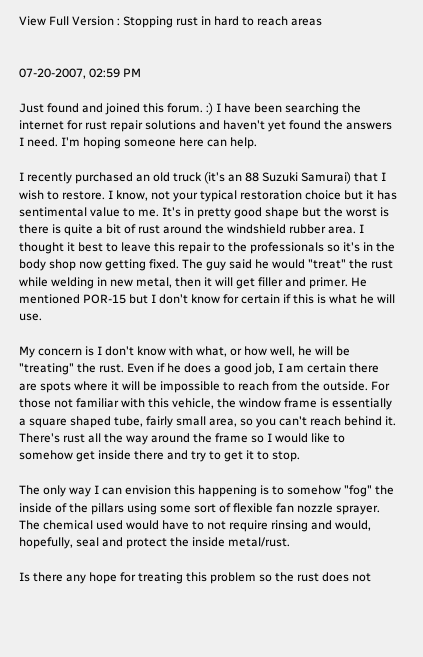View Full Version : Stopping rust in hard to reach areas


07-20-2007, 02:59 PM

Just found and joined this forum. :) I have been searching the internet for rust repair solutions and haven't yet found the answers I need. I'm hoping someone here can help.

I recently purchased an old truck (it's an 88 Suzuki Samurai) that I wish to restore. I know, not your typical restoration choice but it has sentimental value to me. It's in pretty good shape but the worst is there is quite a bit of rust around the windshield rubber area. I thought it best to leave this repair to the professionals so it's in the body shop now getting fixed. The guy said he would "treat" the rust while welding in new metal, then it will get filler and primer. He mentioned POR-15 but I don't know for certain if this is what he will use.

My concern is I don't know with what, or how well, he will be "treating" the rust. Even if he does a good job, I am certain there are spots where it will be impossible to reach from the outside. For those not familiar with this vehicle, the window frame is essentially a square shaped tube, fairly small area, so you can't reach behind it. There's rust all the way around the frame so I would like to somehow get inside there and try to get it to stop.

The only way I can envision this happening is to somehow "fog" the inside of the pillars using some sort of flexible fan nozzle sprayer. The chemical used would have to not require rinsing and would, hopefully, seal and protect the inside metal/rust.

Is there any hope for treating this problem so the rust does not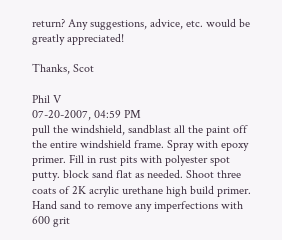return? Any suggestions, advice, etc. would be greatly appreciated!

Thanks, Scot

Phil V
07-20-2007, 04:59 PM
pull the windshield, sandblast all the paint off the entire windshield frame. Spray with epoxy primer. Fill in rust pits with polyester spot putty. block sand flat as needed. Shoot three coats of 2K acrylic urethane high build primer. Hand sand to remove any imperfections with 600 grit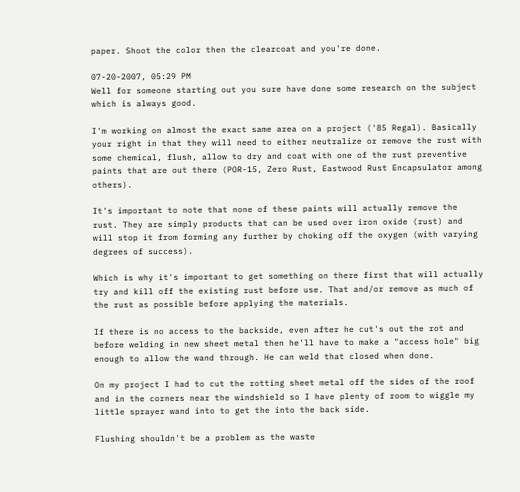paper. Shoot the color then the clearcoat and you're done.

07-20-2007, 05:29 PM
Well for someone starting out you sure have done some research on the subject which is always good.

I'm working on almost the exact same area on a project ('85 Regal). Basically your right in that they will need to either neutralize or remove the rust with some chemical, flush, allow to dry and coat with one of the rust preventive paints that are out there (POR-15, Zero Rust, Eastwood Rust Encapsulator among others).

It's important to note that none of these paints will actually remove the rust. They are simply products that can be used over iron oxide (rust) and will stop it from forming any further by choking off the oxygen (with varying degrees of success).

Which is why it's important to get something on there first that will actually try and kill off the existing rust before use. That and/or remove as much of the rust as possible before applying the materials.

If there is no access to the backside, even after he cut's out the rot and before welding in new sheet metal then he'll have to make a "access hole" big enough to allow the wand through. He can weld that closed when done.

On my project I had to cut the rotting sheet metal off the sides of the roof and in the corners near the windshield so I have plenty of room to wiggle my little sprayer wand into to get the into the back side.

Flushing shouldn't be a problem as the waste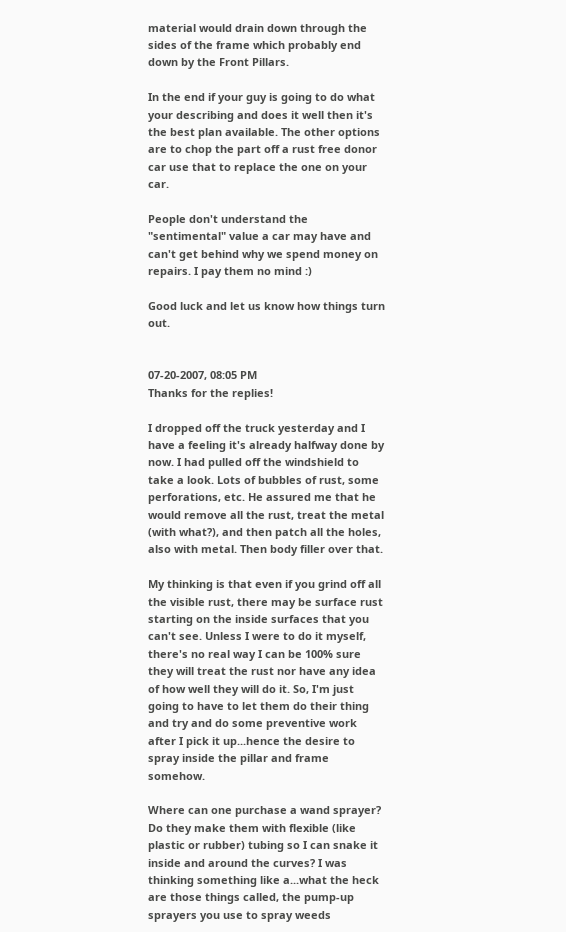material would drain down through the sides of the frame which probably end down by the Front Pillars.

In the end if your guy is going to do what your describing and does it well then it's the best plan available. The other options are to chop the part off a rust free donor car use that to replace the one on your car.

People don't understand the "sentimental" value a car may have and can't get behind why we spend money on repairs. I pay them no mind :)

Good luck and let us know how things turn out.


07-20-2007, 08:05 PM
Thanks for the replies!

I dropped off the truck yesterday and I have a feeling it's already halfway done by now. I had pulled off the windshield to take a look. Lots of bubbles of rust, some perforations, etc. He assured me that he would remove all the rust, treat the metal (with what?), and then patch all the holes, also with metal. Then body filler over that.

My thinking is that even if you grind off all the visible rust, there may be surface rust starting on the inside surfaces that you can't see. Unless I were to do it myself, there's no real way I can be 100% sure they will treat the rust nor have any idea of how well they will do it. So, I'm just going to have to let them do their thing and try and do some preventive work after I pick it up...hence the desire to spray inside the pillar and frame somehow.

Where can one purchase a wand sprayer? Do they make them with flexible (like plastic or rubber) tubing so I can snake it inside and around the curves? I was thinking something like a...what the heck are those things called, the pump-up sprayers you use to spray weeds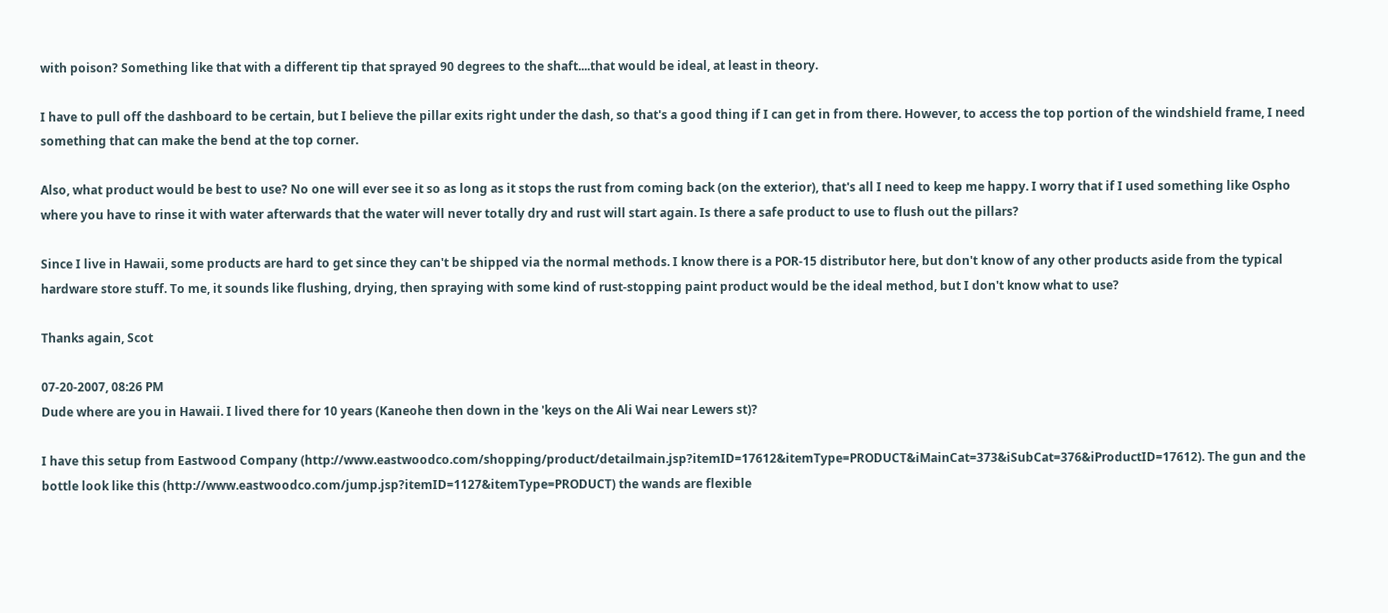with poison? Something like that with a different tip that sprayed 90 degrees to the shaft....that would be ideal, at least in theory.

I have to pull off the dashboard to be certain, but I believe the pillar exits right under the dash, so that's a good thing if I can get in from there. However, to access the top portion of the windshield frame, I need something that can make the bend at the top corner.

Also, what product would be best to use? No one will ever see it so as long as it stops the rust from coming back (on the exterior), that's all I need to keep me happy. I worry that if I used something like Ospho where you have to rinse it with water afterwards that the water will never totally dry and rust will start again. Is there a safe product to use to flush out the pillars?

Since I live in Hawaii, some products are hard to get since they can't be shipped via the normal methods. I know there is a POR-15 distributor here, but don't know of any other products aside from the typical hardware store stuff. To me, it sounds like flushing, drying, then spraying with some kind of rust-stopping paint product would be the ideal method, but I don't know what to use?

Thanks again, Scot

07-20-2007, 08:26 PM
Dude where are you in Hawaii. I lived there for 10 years (Kaneohe then down in the 'keys on the Ali Wai near Lewers st)?

I have this setup from Eastwood Company (http://www.eastwoodco.com/shopping/product/detailmain.jsp?itemID=17612&itemType=PRODUCT&iMainCat=373&iSubCat=376&iProductID=17612). The gun and the bottle look like this (http://www.eastwoodco.com/jump.jsp?itemID=1127&itemType=PRODUCT) the wands are flexible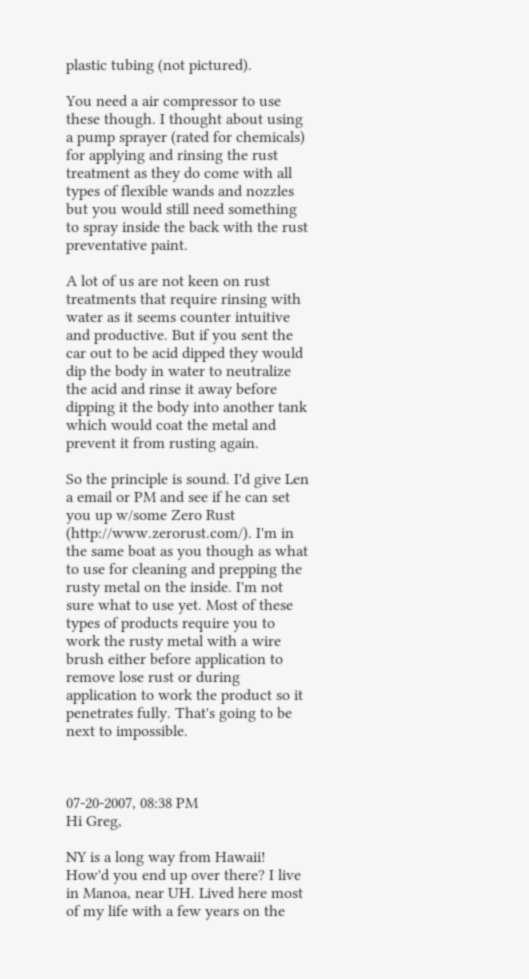plastic tubing (not pictured).

You need a air compressor to use these though. I thought about using a pump sprayer (rated for chemicals) for applying and rinsing the rust treatment as they do come with all types of flexible wands and nozzles but you would still need something to spray inside the back with the rust preventative paint.

A lot of us are not keen on rust treatments that require rinsing with water as it seems counter intuitive and productive. But if you sent the car out to be acid dipped they would dip the body in water to neutralize the acid and rinse it away before dipping it the body into another tank which would coat the metal and prevent it from rusting again.

So the principle is sound. I'd give Len a email or PM and see if he can set you up w/some Zero Rust (http://www.zerorust.com/). I'm in the same boat as you though as what to use for cleaning and prepping the rusty metal on the inside. I'm not sure what to use yet. Most of these types of products require you to work the rusty metal with a wire brush either before application to remove lose rust or during application to work the product so it penetrates fully. That's going to be next to impossible.



07-20-2007, 08:38 PM
Hi Greg,

NY is a long way from Hawaii! How'd you end up over there? I live in Manoa, near UH. Lived here most of my life with a few years on the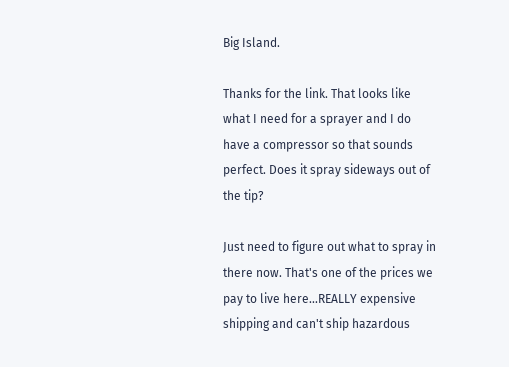Big Island.

Thanks for the link. That looks like what I need for a sprayer and I do have a compressor so that sounds perfect. Does it spray sideways out of the tip?

Just need to figure out what to spray in there now. That's one of the prices we pay to live here...REALLY expensive shipping and can't ship hazardous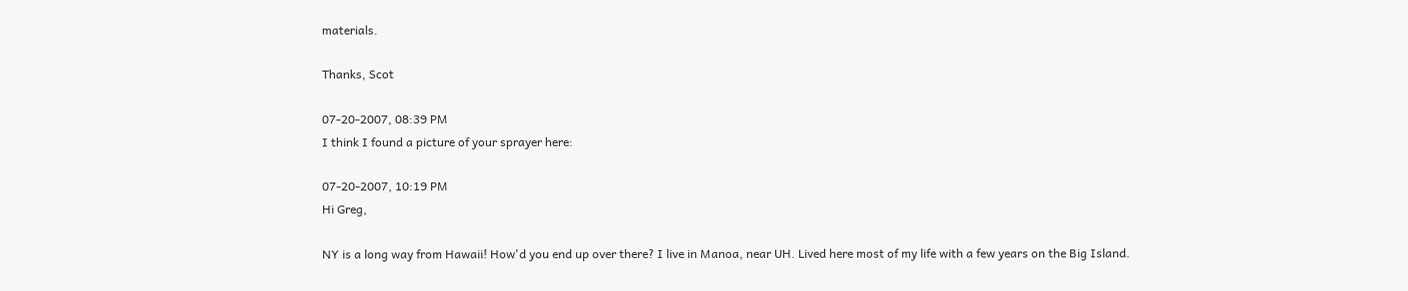materials.

Thanks, Scot

07-20-2007, 08:39 PM
I think I found a picture of your sprayer here:

07-20-2007, 10:19 PM
Hi Greg,

NY is a long way from Hawaii! How'd you end up over there? I live in Manoa, near UH. Lived here most of my life with a few years on the Big Island.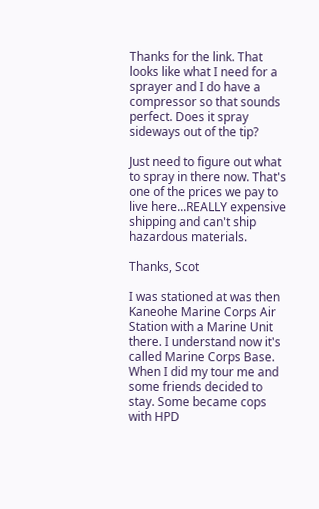Thanks for the link. That looks like what I need for a sprayer and I do have a compressor so that sounds perfect. Does it spray sideways out of the tip?

Just need to figure out what to spray in there now. That's one of the prices we pay to live here...REALLY expensive shipping and can't ship hazardous materials.

Thanks, Scot

I was stationed at was then Kaneohe Marine Corps Air Station with a Marine Unit there. I understand now it's called Marine Corps Base. When I did my tour me and some friends decided to stay. Some became cops with HPD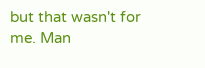but that wasn't for me. Man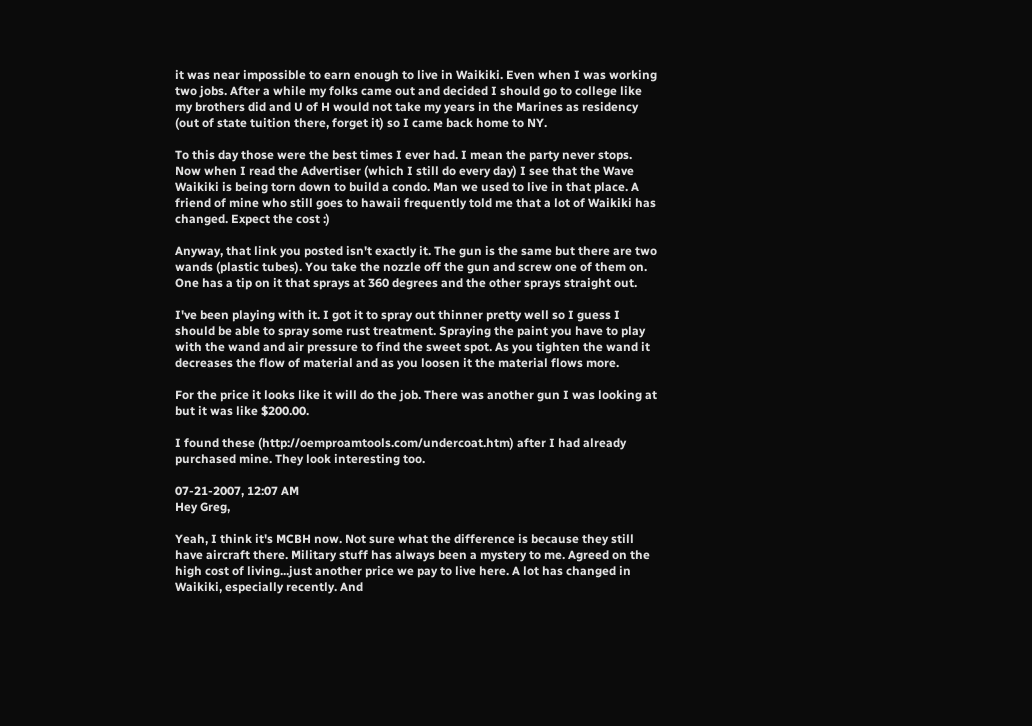it was near impossible to earn enough to live in Waikiki. Even when I was working two jobs. After a while my folks came out and decided I should go to college like my brothers did and U of H would not take my years in the Marines as residency (out of state tuition there, forget it) so I came back home to NY.

To this day those were the best times I ever had. I mean the party never stops. Now when I read the Advertiser (which I still do every day) I see that the Wave Waikiki is being torn down to build a condo. Man we used to live in that place. A friend of mine who still goes to hawaii frequently told me that a lot of Waikiki has changed. Expect the cost :)

Anyway, that link you posted isn't exactly it. The gun is the same but there are two wands (plastic tubes). You take the nozzle off the gun and screw one of them on. One has a tip on it that sprays at 360 degrees and the other sprays straight out.

I've been playing with it. I got it to spray out thinner pretty well so I guess I should be able to spray some rust treatment. Spraying the paint you have to play with the wand and air pressure to find the sweet spot. As you tighten the wand it decreases the flow of material and as you loosen it the material flows more.

For the price it looks like it will do the job. There was another gun I was looking at but it was like $200.00.

I found these (http://oemproamtools.com/undercoat.htm) after I had already purchased mine. They look interesting too.

07-21-2007, 12:07 AM
Hey Greg,

Yeah, I think it's MCBH now. Not sure what the difference is because they still have aircraft there. Military stuff has always been a mystery to me. Agreed on the high cost of living...just another price we pay to live here. A lot has changed in Waikiki, especially recently. And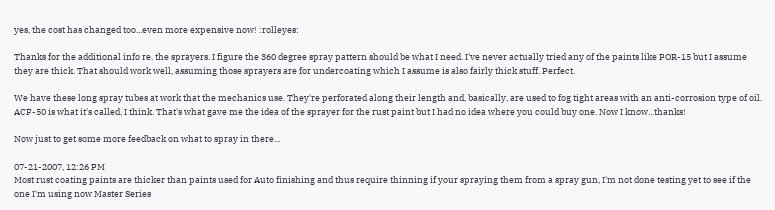yes, the cost has changed too...even more expensive now! :rolleyes:

Thanks for the additional info re. the sprayers. I figure the 360 degree spray pattern should be what I need. I've never actually tried any of the paints like POR-15 but I assume they are thick. That should work well, assuming those sprayers are for undercoating which I assume is also fairly thick stuff. Perfect.

We have these long spray tubes at work that the mechanics use. They're perforated along their length and, basically, are used to fog tight areas with an anti-corrosion type of oil. ACF-50 is what it's called, I think. That's what gave me the idea of the sprayer for the rust paint but I had no idea where you could buy one. Now I know...thanks!

Now just to get some more feedback on what to spray in there...

07-21-2007, 12:26 PM
Most rust coating paints are thicker than paints used for Auto finishing and thus require thinning if your spraying them from a spray gun, I'm not done testing yet to see if the one I'm using now Master Series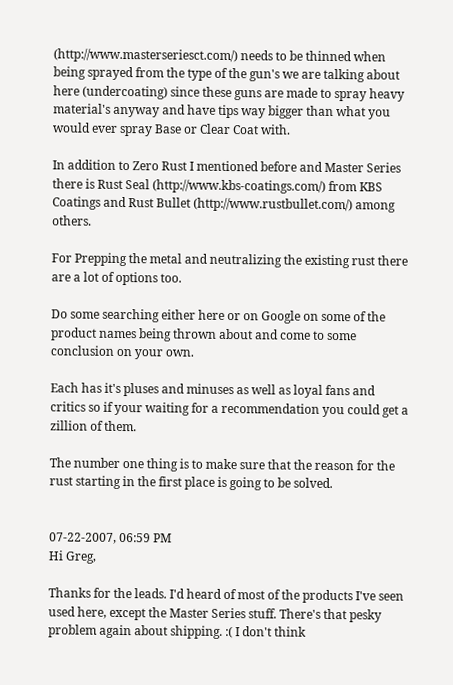(http://www.masterseriesct.com/) needs to be thinned when being sprayed from the type of the gun's we are talking about here (undercoating) since these guns are made to spray heavy material's anyway and have tips way bigger than what you would ever spray Base or Clear Coat with.

In addition to Zero Rust I mentioned before and Master Series there is Rust Seal (http://www.kbs-coatings.com/) from KBS Coatings and Rust Bullet (http://www.rustbullet.com/) among others.

For Prepping the metal and neutralizing the existing rust there are a lot of options too.

Do some searching either here or on Google on some of the product names being thrown about and come to some conclusion on your own.

Each has it's pluses and minuses as well as loyal fans and critics so if your waiting for a recommendation you could get a zillion of them.

The number one thing is to make sure that the reason for the rust starting in the first place is going to be solved.


07-22-2007, 06:59 PM
Hi Greg,

Thanks for the leads. I'd heard of most of the products I've seen used here, except the Master Series stuff. There's that pesky problem again about shipping. :( I don't think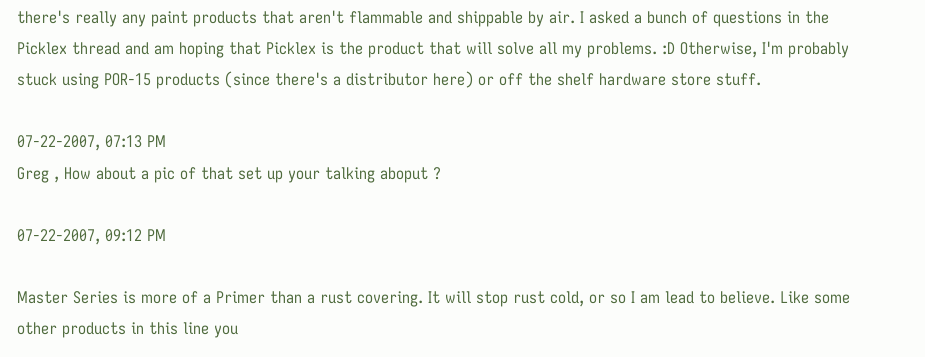there's really any paint products that aren't flammable and shippable by air. I asked a bunch of questions in the Picklex thread and am hoping that Picklex is the product that will solve all my problems. :D Otherwise, I'm probably stuck using POR-15 products (since there's a distributor here) or off the shelf hardware store stuff.

07-22-2007, 07:13 PM
Greg , How about a pic of that set up your talking aboput ?

07-22-2007, 09:12 PM

Master Series is more of a Primer than a rust covering. It will stop rust cold, or so I am lead to believe. Like some other products in this line you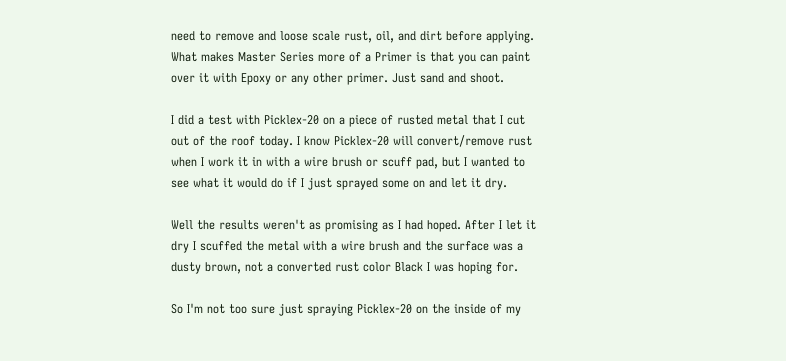need to remove and loose scale rust, oil, and dirt before applying. What makes Master Series more of a Primer is that you can paint over it with Epoxy or any other primer. Just sand and shoot.

I did a test with Picklex-20 on a piece of rusted metal that I cut out of the roof today. I know Picklex-20 will convert/remove rust when I work it in with a wire brush or scuff pad, but I wanted to see what it would do if I just sprayed some on and let it dry.

Well the results weren't as promising as I had hoped. After I let it dry I scuffed the metal with a wire brush and the surface was a dusty brown, not a converted rust color Black I was hoping for.

So I'm not too sure just spraying Picklex-20 on the inside of my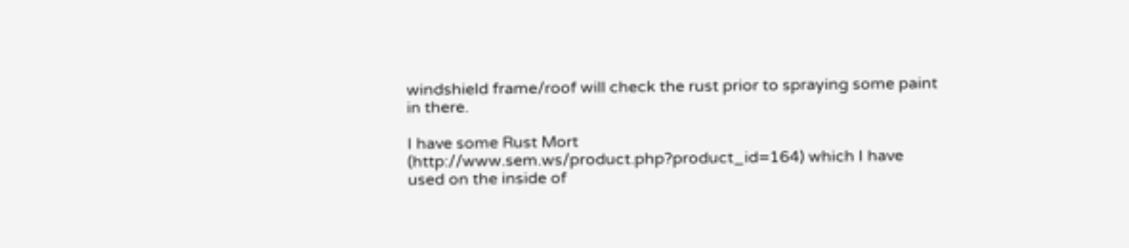windshield frame/roof will check the rust prior to spraying some paint in there.

I have some Rust Mort (http://www.sem.ws/product.php?product_id=164) which I have used on the inside of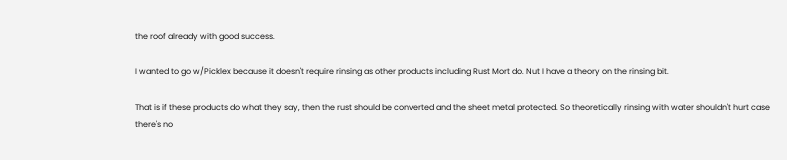the roof already with good success.

I wanted to go w/Picklex because it doesn't require rinsing as other products including Rust Mort do. Nut I have a theory on the rinsing bit.

That is if these products do what they say, then the rust should be converted and the sheet metal protected. So theoretically rinsing with water shouldn't hurt case there's no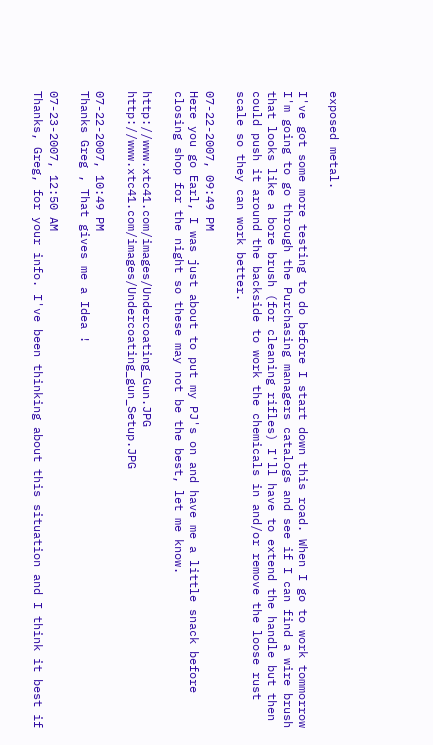exposed metal.

I've got some more testing to do before I start down this road. When I go to work tommorrow I'm going to go through the Purchasing managers catalogs and see if I can find a wire brush that looks like a bore brush (for cleaning rifles) I'll have to extend the handle but then could push it around the backside to work the chemicals in and/or remove the loose rust scale so they can work better.

07-22-2007, 09:49 PM
Here you go Earl, I was just about to put my PJ's on and have me a little snack before closing shop for the night so these may not be the best, let me know.

http://www.xtc41.com/images/Undercoating_Gun.JPG http://www.xtc41.com/images/Undercoating_gun_Setup.JPG

07-22-2007, 10:49 PM
Thanks Greg , That gives me a Idea !

07-23-2007, 12:50 AM
Thanks, Greg, for your info. I've been thinking about this situation and I think it best if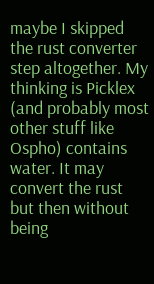maybe I skipped the rust converter step altogether. My thinking is Picklex (and probably most other stuff like Ospho) contains water. It may convert the rust but then without being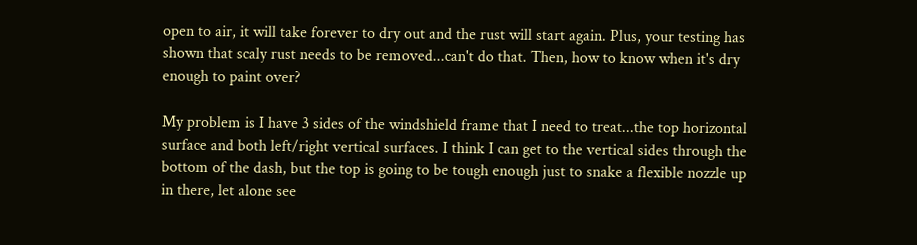open to air, it will take forever to dry out and the rust will start again. Plus, your testing has shown that scaly rust needs to be removed...can't do that. Then, how to know when it's dry enough to paint over?

My problem is I have 3 sides of the windshield frame that I need to treat...the top horizontal surface and both left/right vertical surfaces. I think I can get to the vertical sides through the bottom of the dash, but the top is going to be tough enough just to snake a flexible nozzle up in there, let alone see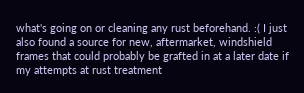what's going on or cleaning any rust beforehand. :( I just also found a source for new, aftermarket, windshield frames that could probably be grafted in at a later date if my attempts at rust treatment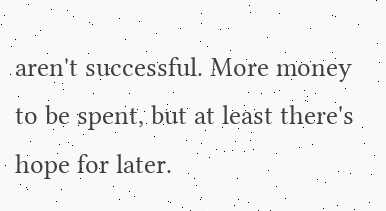aren't successful. More money to be spent, but at least there's hope for later.